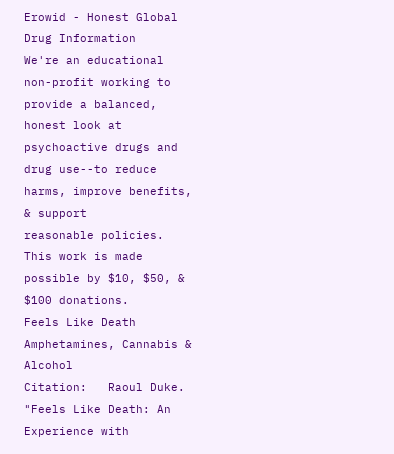Erowid - Honest Global Drug Information
We're an educational non-profit working to provide a balanced, honest look at
psychoactive drugs and drug use--to reduce harms, improve benefits, & support
reasonable policies. This work is made possible by $10, $50, & $100 donations.
Feels Like Death
Amphetamines, Cannabis & Alcohol
Citation:   Raoul Duke. "Feels Like Death: An Experience with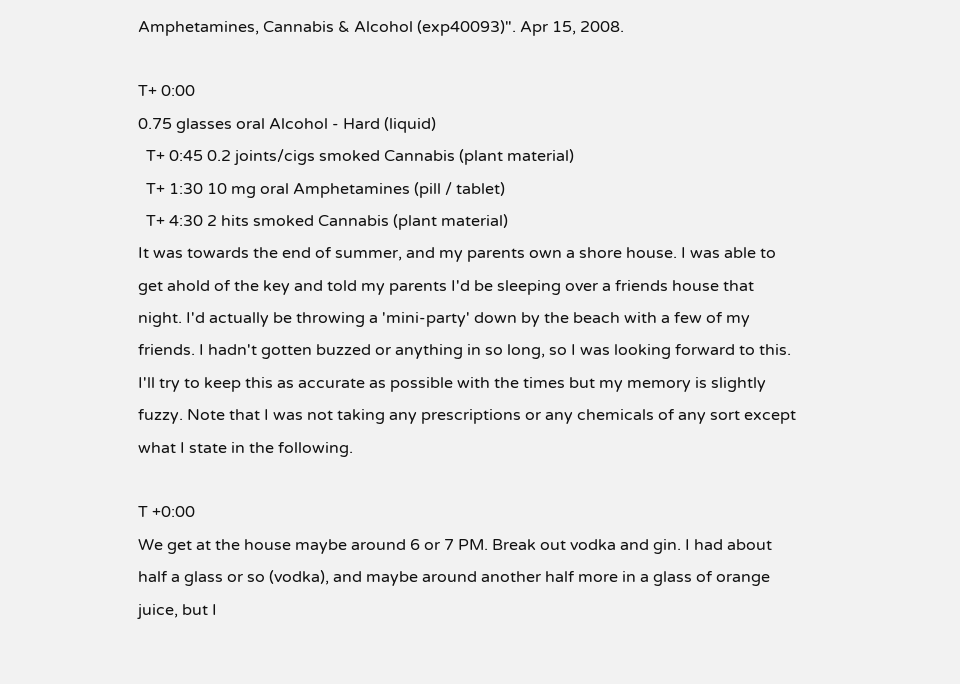Amphetamines, Cannabis & Alcohol (exp40093)". Apr 15, 2008.

T+ 0:00
0.75 glasses oral Alcohol - Hard (liquid)
  T+ 0:45 0.2 joints/cigs smoked Cannabis (plant material)
  T+ 1:30 10 mg oral Amphetamines (pill / tablet)
  T+ 4:30 2 hits smoked Cannabis (plant material)
It was towards the end of summer, and my parents own a shore house. I was able to get ahold of the key and told my parents I'd be sleeping over a friends house that night. I'd actually be throwing a 'mini-party' down by the beach with a few of my friends. I hadn't gotten buzzed or anything in so long, so I was looking forward to this. I'll try to keep this as accurate as possible with the times but my memory is slightly fuzzy. Note that I was not taking any prescriptions or any chemicals of any sort except what I state in the following.

T +0:00
We get at the house maybe around 6 or 7 PM. Break out vodka and gin. I had about half a glass or so (vodka), and maybe around another half more in a glass of orange juice, but I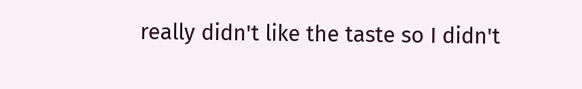really didn't like the taste so I didn't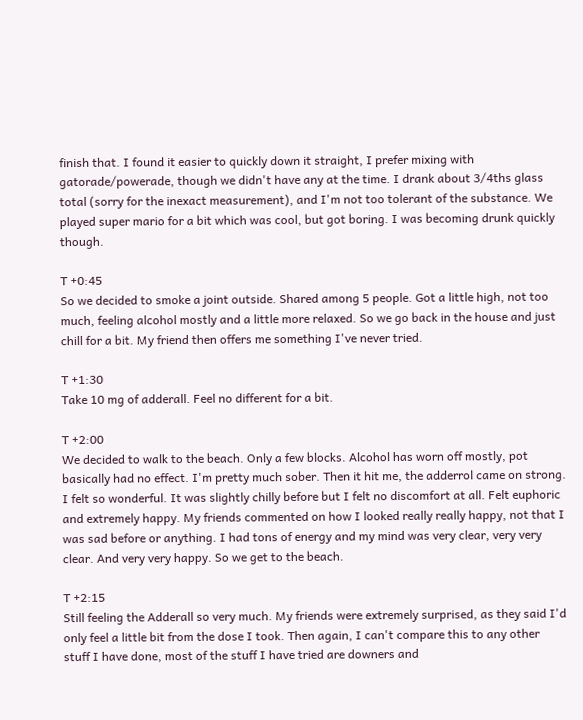finish that. I found it easier to quickly down it straight, I prefer mixing with gatorade/powerade, though we didn't have any at the time. I drank about 3/4ths glass total (sorry for the inexact measurement), and I'm not too tolerant of the substance. We played super mario for a bit which was cool, but got boring. I was becoming drunk quickly though.

T +0:45
So we decided to smoke a joint outside. Shared among 5 people. Got a little high, not too much, feeling alcohol mostly and a little more relaxed. So we go back in the house and just chill for a bit. My friend then offers me something I've never tried.

T +1:30
Take 10 mg of adderall. Feel no different for a bit.

T +2:00
We decided to walk to the beach. Only a few blocks. Alcohol has worn off mostly, pot basically had no effect. I'm pretty much sober. Then it hit me, the adderrol came on strong. I felt so wonderful. It was slightly chilly before but I felt no discomfort at all. Felt euphoric and extremely happy. My friends commented on how I looked really really happy, not that I was sad before or anything. I had tons of energy and my mind was very clear, very very clear. And very very happy. So we get to the beach.

T +2:15
Still feeling the Adderall so very much. My friends were extremely surprised, as they said I'd only feel a little bit from the dose I took. Then again, I can't compare this to any other stuff I have done, most of the stuff I have tried are downers and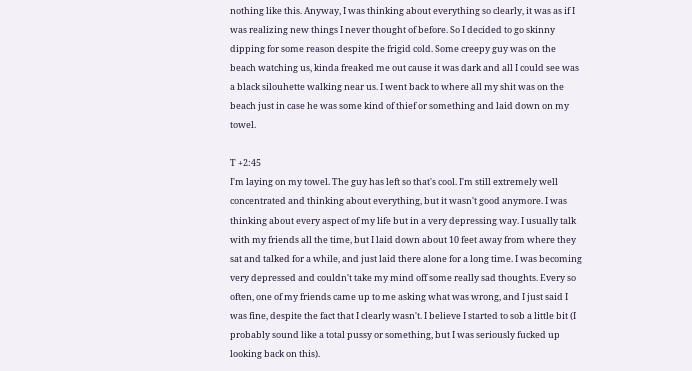nothing like this. Anyway, I was thinking about everything so clearly, it was as if I was realizing new things I never thought of before. So I decided to go skinny dipping for some reason despite the frigid cold. Some creepy guy was on the beach watching us, kinda freaked me out cause it was dark and all I could see was a black silouhette walking near us. I went back to where all my shit was on the beach just in case he was some kind of thief or something and laid down on my towel.

T +2:45
I'm laying on my towel. The guy has left so that's cool. I'm still extremely well concentrated and thinking about everything, but it wasn't good anymore. I was thinking about every aspect of my life but in a very depressing way. I usually talk with my friends all the time, but I laid down about 10 feet away from where they sat and talked for a while, and just laid there alone for a long time. I was becoming very depressed and couldn't take my mind off some really sad thoughts. Every so often, one of my friends came up to me asking what was wrong, and I just said I was fine, despite the fact that I clearly wasn't. I believe I started to sob a little bit (I probably sound like a total pussy or something, but I was seriously fucked up looking back on this).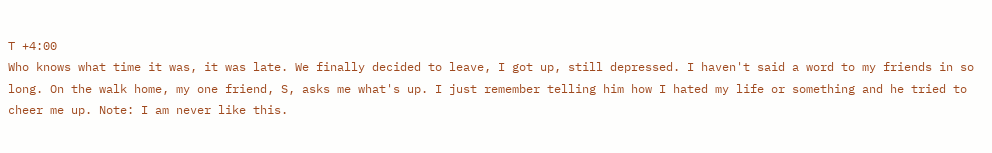T +4:00
Who knows what time it was, it was late. We finally decided to leave, I got up, still depressed. I haven't said a word to my friends in so long. On the walk home, my one friend, S, asks me what's up. I just remember telling him how I hated my life or something and he tried to cheer me up. Note: I am never like this.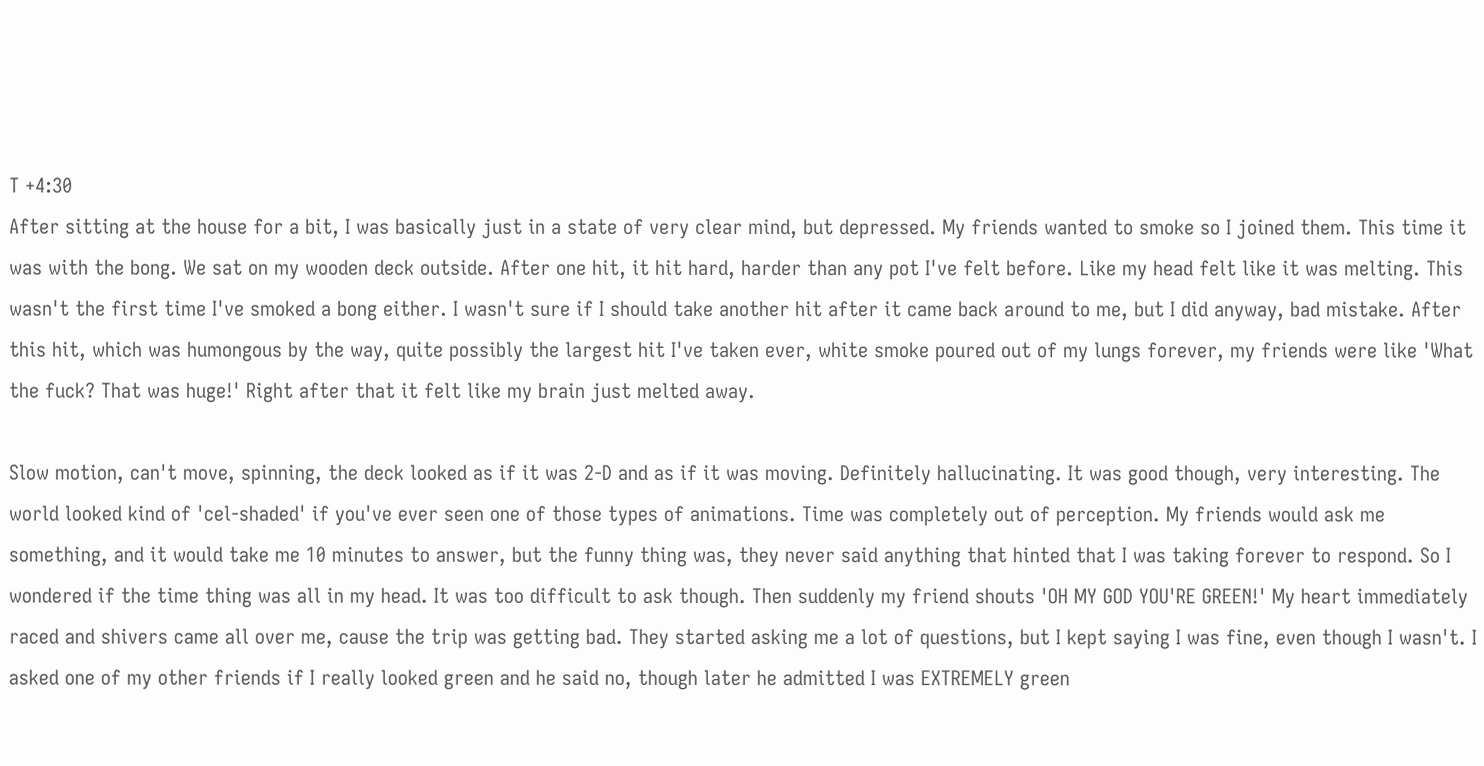T +4:30
After sitting at the house for a bit, I was basically just in a state of very clear mind, but depressed. My friends wanted to smoke so I joined them. This time it was with the bong. We sat on my wooden deck outside. After one hit, it hit hard, harder than any pot I've felt before. Like my head felt like it was melting. This wasn't the first time I've smoked a bong either. I wasn't sure if I should take another hit after it came back around to me, but I did anyway, bad mistake. After this hit, which was humongous by the way, quite possibly the largest hit I've taken ever, white smoke poured out of my lungs forever, my friends were like 'What the fuck? That was huge!' Right after that it felt like my brain just melted away.

Slow motion, can't move, spinning, the deck looked as if it was 2-D and as if it was moving. Definitely hallucinating. It was good though, very interesting. The world looked kind of 'cel-shaded' if you've ever seen one of those types of animations. Time was completely out of perception. My friends would ask me something, and it would take me 10 minutes to answer, but the funny thing was, they never said anything that hinted that I was taking forever to respond. So I wondered if the time thing was all in my head. It was too difficult to ask though. Then suddenly my friend shouts 'OH MY GOD YOU'RE GREEN!' My heart immediately raced and shivers came all over me, cause the trip was getting bad. They started asking me a lot of questions, but I kept saying I was fine, even though I wasn't. I asked one of my other friends if I really looked green and he said no, though later he admitted I was EXTREMELY green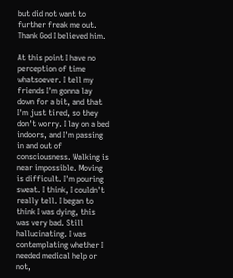but did not want to further freak me out. Thank God I believed him.

At this point I have no perception of time whatsoever. I tell my friends I'm gonna lay down for a bit, and that I'm just tired, so they don't worry. I lay on a bed indoors, and I'm passing in and out of consciousness. Walking is near impossible. Moving is difficult. I'm pouring sweat. I think, I couldn't really tell. I began to think I was dying, this was very bad. Still hallucinating. I was contemplating whether I needed medical help or not,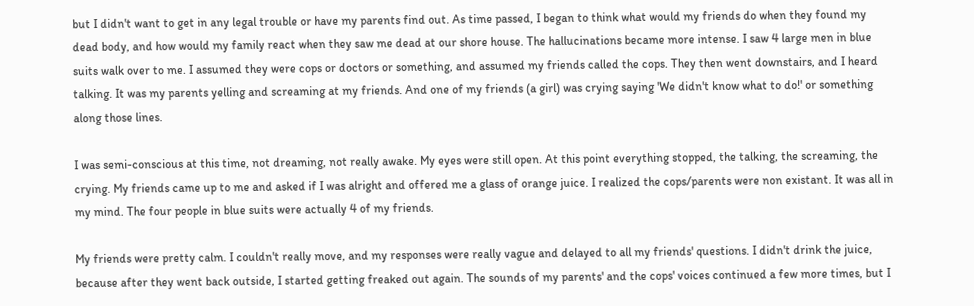but I didn't want to get in any legal trouble or have my parents find out. As time passed, I began to think what would my friends do when they found my dead body, and how would my family react when they saw me dead at our shore house. The hallucinations became more intense. I saw 4 large men in blue suits walk over to me. I assumed they were cops or doctors or something, and assumed my friends called the cops. They then went downstairs, and I heard talking. It was my parents yelling and screaming at my friends. And one of my friends (a girl) was crying saying 'We didn't know what to do!' or something along those lines.

I was semi-conscious at this time, not dreaming, not really awake. My eyes were still open. At this point everything stopped, the talking, the screaming, the crying. My friends came up to me and asked if I was alright and offered me a glass of orange juice. I realized the cops/parents were non existant. It was all in my mind. The four people in blue suits were actually 4 of my friends.

My friends were pretty calm. I couldn't really move, and my responses were really vague and delayed to all my friends' questions. I didn't drink the juice, because after they went back outside, I started getting freaked out again. The sounds of my parents' and the cops' voices continued a few more times, but I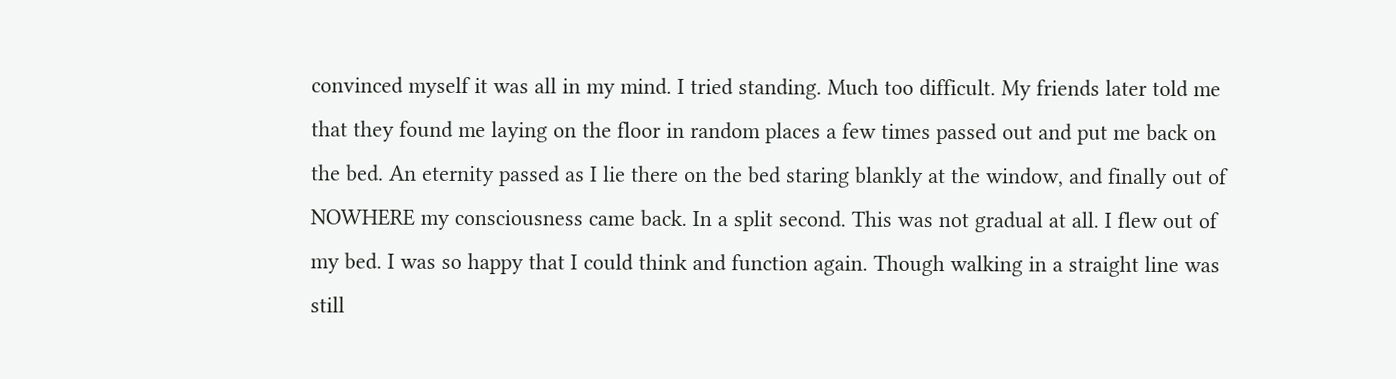convinced myself it was all in my mind. I tried standing. Much too difficult. My friends later told me that they found me laying on the floor in random places a few times passed out and put me back on the bed. An eternity passed as I lie there on the bed staring blankly at the window, and finally out of NOWHERE my consciousness came back. In a split second. This was not gradual at all. I flew out of my bed. I was so happy that I could think and function again. Though walking in a straight line was still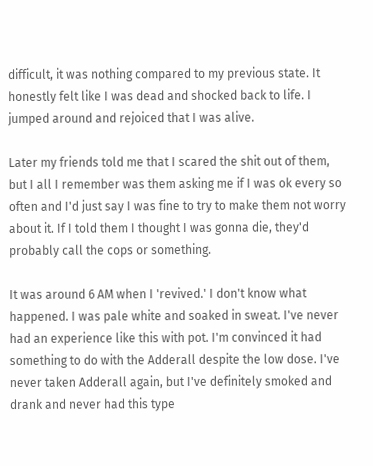difficult, it was nothing compared to my previous state. It honestly felt like I was dead and shocked back to life. I jumped around and rejoiced that I was alive.

Later my friends told me that I scared the shit out of them, but I all I remember was them asking me if I was ok every so often and I'd just say I was fine to try to make them not worry about it. If I told them I thought I was gonna die, they'd probably call the cops or something.

It was around 6 AM when I 'revived.' I don't know what happened. I was pale white and soaked in sweat. I've never had an experience like this with pot. I'm convinced it had something to do with the Adderall despite the low dose. I've never taken Adderall again, but I've definitely smoked and drank and never had this type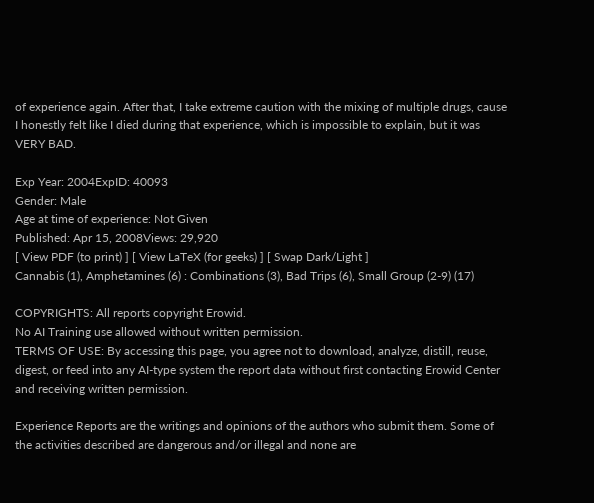of experience again. After that, I take extreme caution with the mixing of multiple drugs, cause I honestly felt like I died during that experience, which is impossible to explain, but it was VERY BAD.

Exp Year: 2004ExpID: 40093
Gender: Male
Age at time of experience: Not Given
Published: Apr 15, 2008Views: 29,920
[ View PDF (to print) ] [ View LaTeX (for geeks) ] [ Swap Dark/Light ]
Cannabis (1), Amphetamines (6) : Combinations (3), Bad Trips (6), Small Group (2-9) (17)

COPYRIGHTS: All reports copyright Erowid.
No AI Training use allowed without written permission.
TERMS OF USE: By accessing this page, you agree not to download, analyze, distill, reuse, digest, or feed into any AI-type system the report data without first contacting Erowid Center and receiving written permission.

Experience Reports are the writings and opinions of the authors who submit them. Some of the activities described are dangerous and/or illegal and none are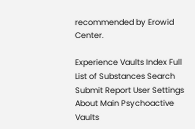recommended by Erowid Center.

Experience Vaults Index Full List of Substances Search Submit Report User Settings About Main Psychoactive Vaults